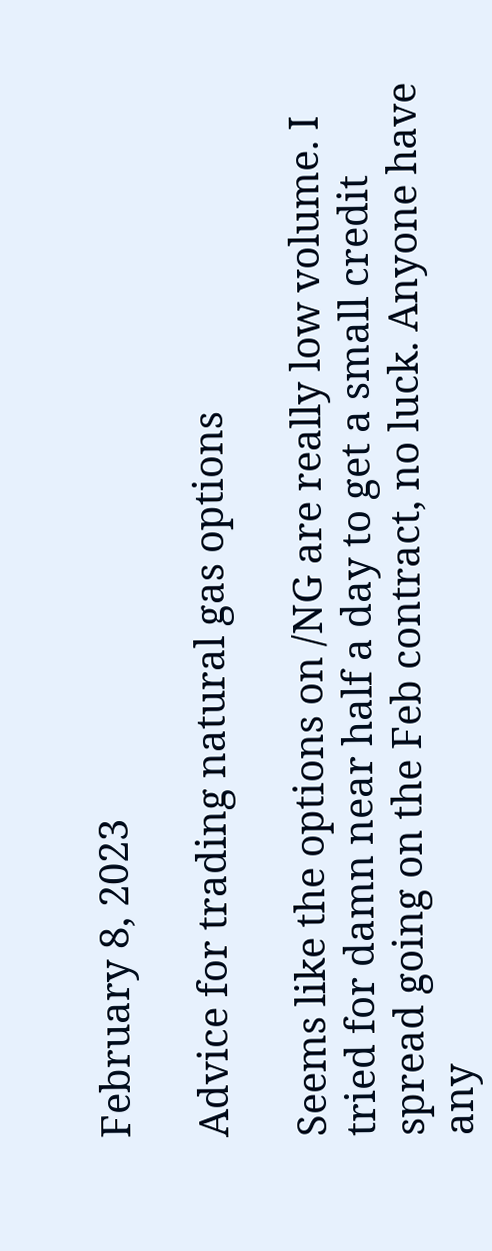February 8, 2023

Advice for trading natural gas options

Seems like the options on /NG are really low volume. I tried for damn near half a day to get a small credit spread going on the Feb contract, no luck. Anyone have any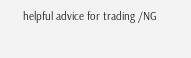helpful advice for trading /NG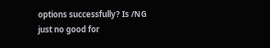options successfully? Is /NG just no good for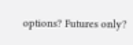options? Futures only?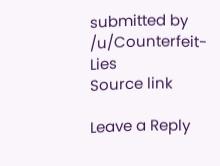submitted by /u/Counterfeit-Lies
Source link

Leave a Reply